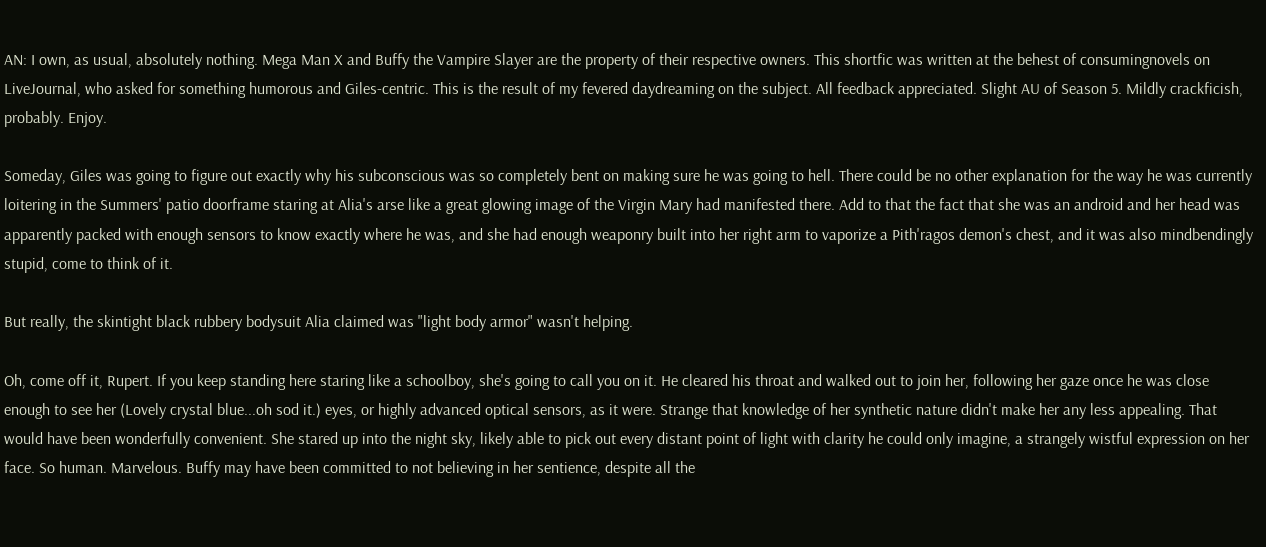AN: I own, as usual, absolutely nothing. Mega Man X and Buffy the Vampire Slayer are the property of their respective owners. This shortfic was written at the behest of consumingnovels on LiveJournal, who asked for something humorous and Giles-centric. This is the result of my fevered daydreaming on the subject. All feedback appreciated. Slight AU of Season 5. Mildly crackficish, probably. Enjoy.

Someday, Giles was going to figure out exactly why his subconscious was so completely bent on making sure he was going to hell. There could be no other explanation for the way he was currently loitering in the Summers' patio doorframe staring at Alia's arse like a great glowing image of the Virgin Mary had manifested there. Add to that the fact that she was an android and her head was apparently packed with enough sensors to know exactly where he was, and she had enough weaponry built into her right arm to vaporize a Pith'ragos demon's chest, and it was also mindbendingly stupid, come to think of it.

But really, the skintight black rubbery bodysuit Alia claimed was "light body armor" wasn't helping.

Oh, come off it, Rupert. If you keep standing here staring like a schoolboy, she's going to call you on it. He cleared his throat and walked out to join her, following her gaze once he was close enough to see her (Lovely crystal blue...oh sod it.) eyes, or highly advanced optical sensors, as it were. Strange that knowledge of her synthetic nature didn't make her any less appealing. That would have been wonderfully convenient. She stared up into the night sky, likely able to pick out every distant point of light with clarity he could only imagine, a strangely wistful expression on her face. So human. Marvelous. Buffy may have been committed to not believing in her sentience, despite all the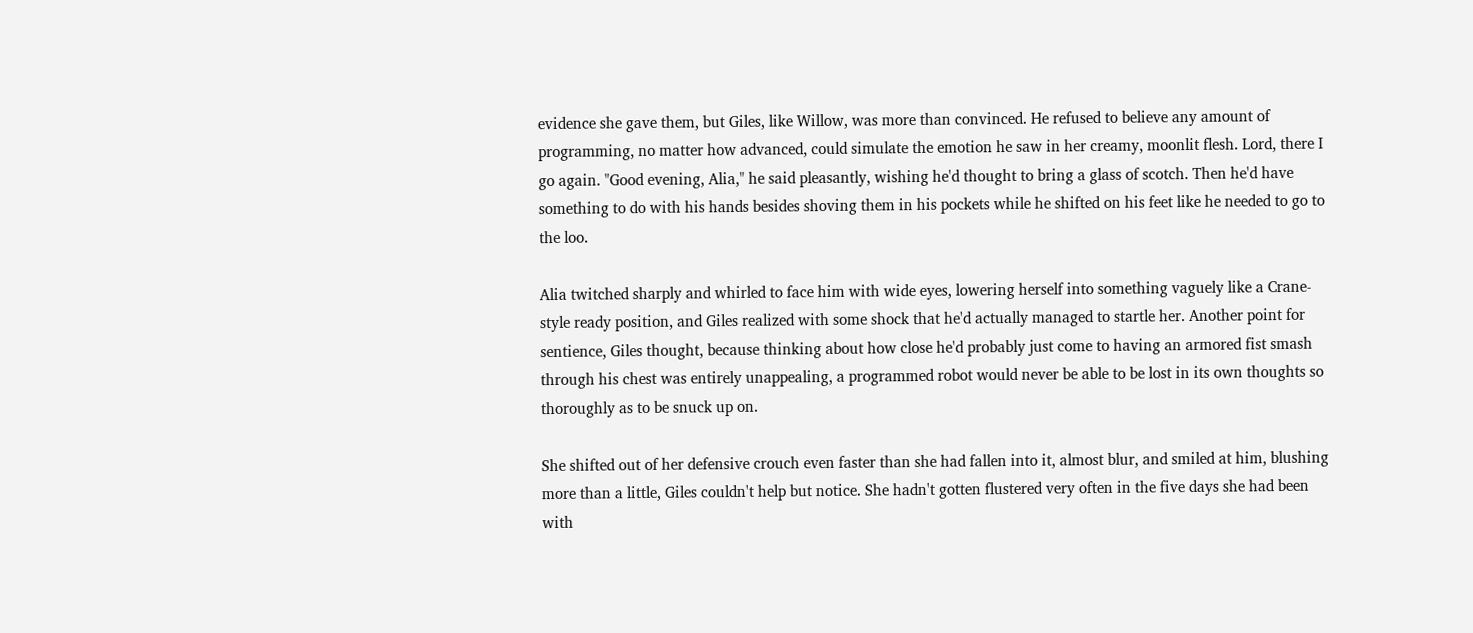evidence she gave them, but Giles, like Willow, was more than convinced. He refused to believe any amount of programming, no matter how advanced, could simulate the emotion he saw in her creamy, moonlit flesh. Lord, there I go again. "Good evening, Alia," he said pleasantly, wishing he'd thought to bring a glass of scotch. Then he'd have something to do with his hands besides shoving them in his pockets while he shifted on his feet like he needed to go to the loo.

Alia twitched sharply and whirled to face him with wide eyes, lowering herself into something vaguely like a Crane-style ready position, and Giles realized with some shock that he'd actually managed to startle her. Another point for sentience, Giles thought, because thinking about how close he'd probably just come to having an armored fist smash through his chest was entirely unappealing, a programmed robot would never be able to be lost in its own thoughts so thoroughly as to be snuck up on.

She shifted out of her defensive crouch even faster than she had fallen into it, almost blur, and smiled at him, blushing more than a little, Giles couldn't help but notice. She hadn't gotten flustered very often in the five days she had been with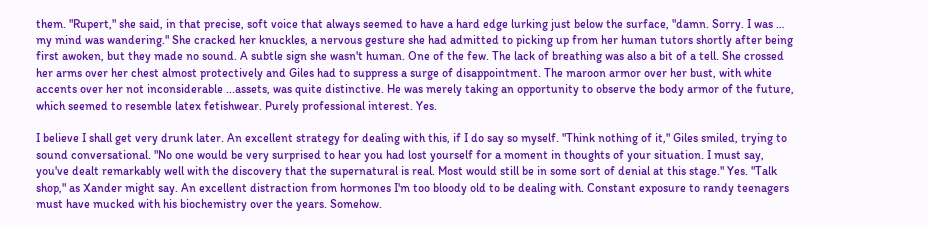them. "Rupert," she said, in that precise, soft voice that always seemed to have a hard edge lurking just below the surface, "damn. Sorry. I was … my mind was wandering." She cracked her knuckles, a nervous gesture she had admitted to picking up from her human tutors shortly after being first awoken, but they made no sound. A subtle sign she wasn't human. One of the few. The lack of breathing was also a bit of a tell. She crossed her arms over her chest almost protectively and Giles had to suppress a surge of disappointment. The maroon armor over her bust, with white accents over her not inconsiderable ...assets, was quite distinctive. He was merely taking an opportunity to observe the body armor of the future, which seemed to resemble latex fetishwear. Purely professional interest. Yes.

I believe I shall get very drunk later. An excellent strategy for dealing with this, if I do say so myself. "Think nothing of it," Giles smiled, trying to sound conversational. "No one would be very surprised to hear you had lost yourself for a moment in thoughts of your situation. I must say, you've dealt remarkably well with the discovery that the supernatural is real. Most would still be in some sort of denial at this stage." Yes. "Talk shop," as Xander might say. An excellent distraction from hormones I'm too bloody old to be dealing with. Constant exposure to randy teenagers must have mucked with his biochemistry over the years. Somehow.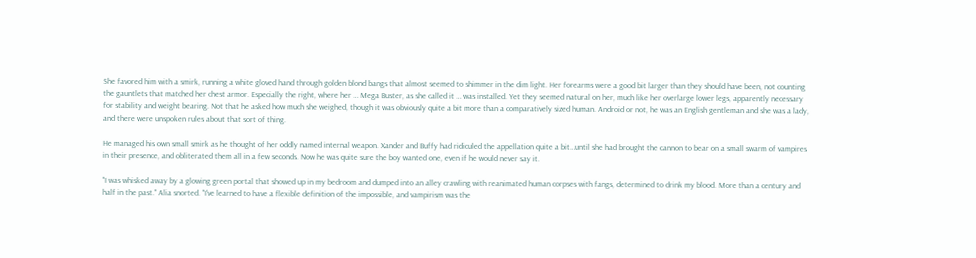She favored him with a smirk, running a white gloved hand through golden blond bangs that almost seemed to shimmer in the dim light. Her forearms were a good bit larger than they should have been, not counting the gauntlets that matched her chest armor. Especially the right, where her … Mega Buster, as she called it … was installed. Yet they seemed natural on her, much like her overlarge lower legs, apparently necessary for stability and weight bearing. Not that he asked how much she weighed, though it was obviously quite a bit more than a comparatively sized human. Android or not, he was an English gentleman and she was a lady, and there were unspoken rules about that sort of thing.

He managed his own small smirk as he thought of her oddly named internal weapon. Xander and Buffy had ridiculed the appellation quite a bit…until she had brought the cannon to bear on a small swarm of vampires in their presence, and obliterated them all in a few seconds. Now he was quite sure the boy wanted one, even if he would never say it.

"I was whisked away by a glowing green portal that showed up in my bedroom and dumped into an alley crawling with reanimated human corpses with fangs, determined to drink my blood. More than a century and half in the past." Alia snorted. "I've learned to have a flexible definition of the impossible, and vampirism was the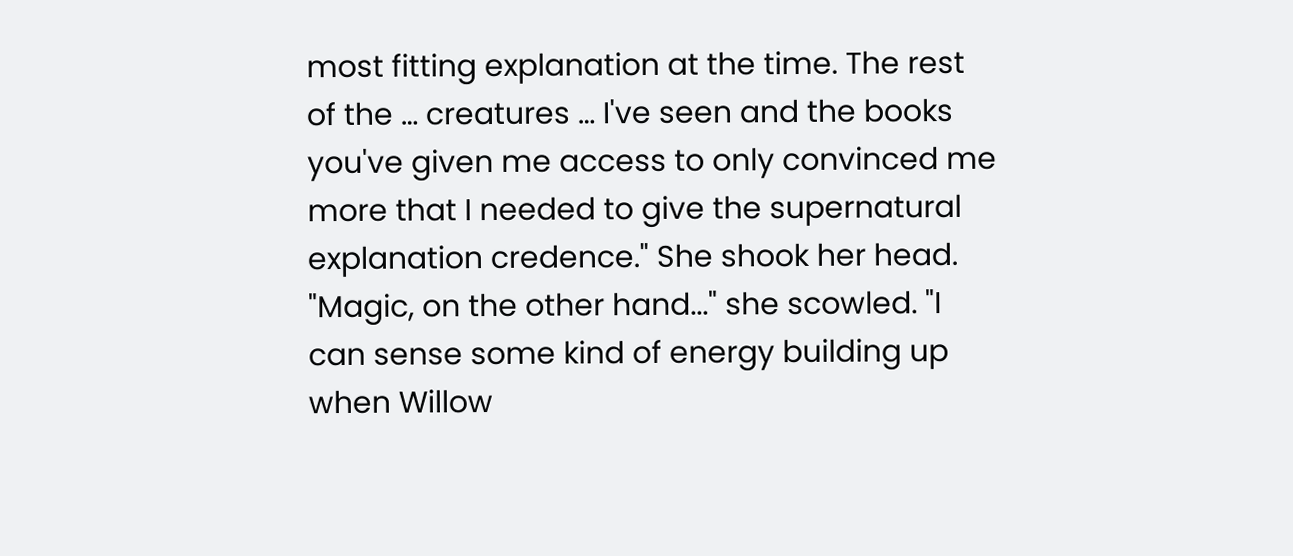most fitting explanation at the time. The rest of the … creatures … I've seen and the books you've given me access to only convinced me more that I needed to give the supernatural explanation credence." She shook her head. "Magic, on the other hand..." she scowled. "I can sense some kind of energy building up when Willow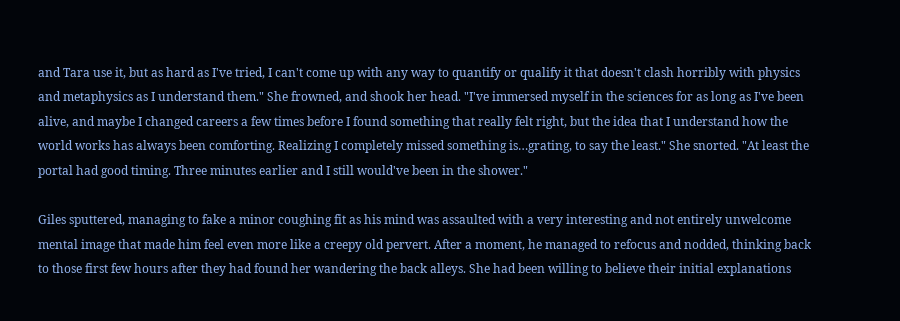and Tara use it, but as hard as I've tried, I can't come up with any way to quantify or qualify it that doesn't clash horribly with physics and metaphysics as I understand them." She frowned, and shook her head. "I've immersed myself in the sciences for as long as I've been alive, and maybe I changed careers a few times before I found something that really felt right, but the idea that I understand how the world works has always been comforting. Realizing I completely missed something is…grating, to say the least." She snorted. "At least the portal had good timing. Three minutes earlier and I still would've been in the shower."

Giles sputtered, managing to fake a minor coughing fit as his mind was assaulted with a very interesting and not entirely unwelcome mental image that made him feel even more like a creepy old pervert. After a moment, he managed to refocus and nodded, thinking back to those first few hours after they had found her wandering the back alleys. She had been willing to believe their initial explanations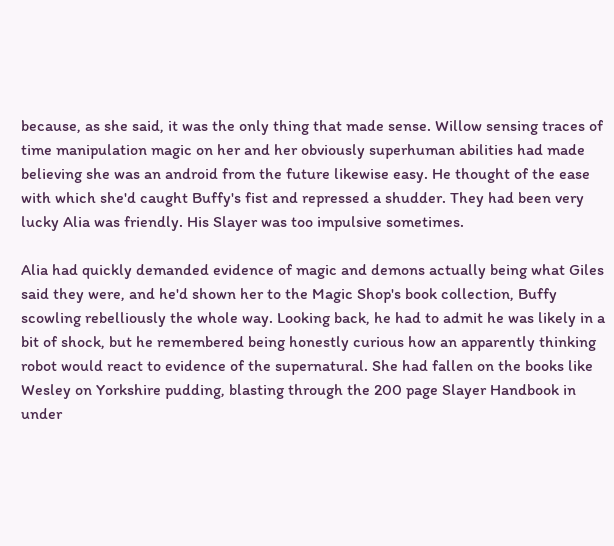because, as she said, it was the only thing that made sense. Willow sensing traces of time manipulation magic on her and her obviously superhuman abilities had made believing she was an android from the future likewise easy. He thought of the ease with which she'd caught Buffy's fist and repressed a shudder. They had been very lucky Alia was friendly. His Slayer was too impulsive sometimes.

Alia had quickly demanded evidence of magic and demons actually being what Giles said they were, and he'd shown her to the Magic Shop's book collection, Buffy scowling rebelliously the whole way. Looking back, he had to admit he was likely in a bit of shock, but he remembered being honestly curious how an apparently thinking robot would react to evidence of the supernatural. She had fallen on the books like Wesley on Yorkshire pudding, blasting through the 200 page Slayer Handbook in under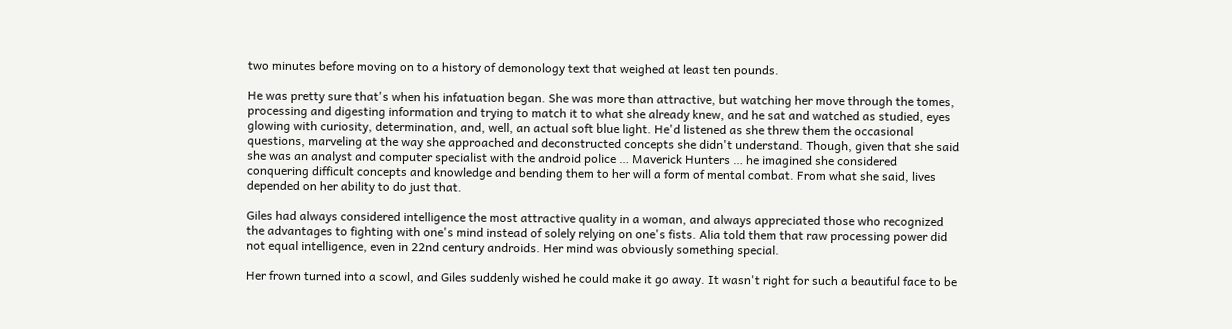two minutes before moving on to a history of demonology text that weighed at least ten pounds.

He was pretty sure that's when his infatuation began. She was more than attractive, but watching her move through the tomes, processing and digesting information and trying to match it to what she already knew, and he sat and watched as studied, eyes glowing with curiosity, determination, and, well, an actual soft blue light. He'd listened as she threw them the occasional questions, marveling at the way she approached and deconstructed concepts she didn't understand. Though, given that she said she was an analyst and computer specialist with the android police … Maverick Hunters … he imagined she considered conquering difficult concepts and knowledge and bending them to her will a form of mental combat. From what she said, lives depended on her ability to do just that.

Giles had always considered intelligence the most attractive quality in a woman, and always appreciated those who recognized the advantages to fighting with one's mind instead of solely relying on one's fists. Alia told them that raw processing power did not equal intelligence, even in 22nd century androids. Her mind was obviously something special.

Her frown turned into a scowl, and Giles suddenly wished he could make it go away. It wasn't right for such a beautiful face to be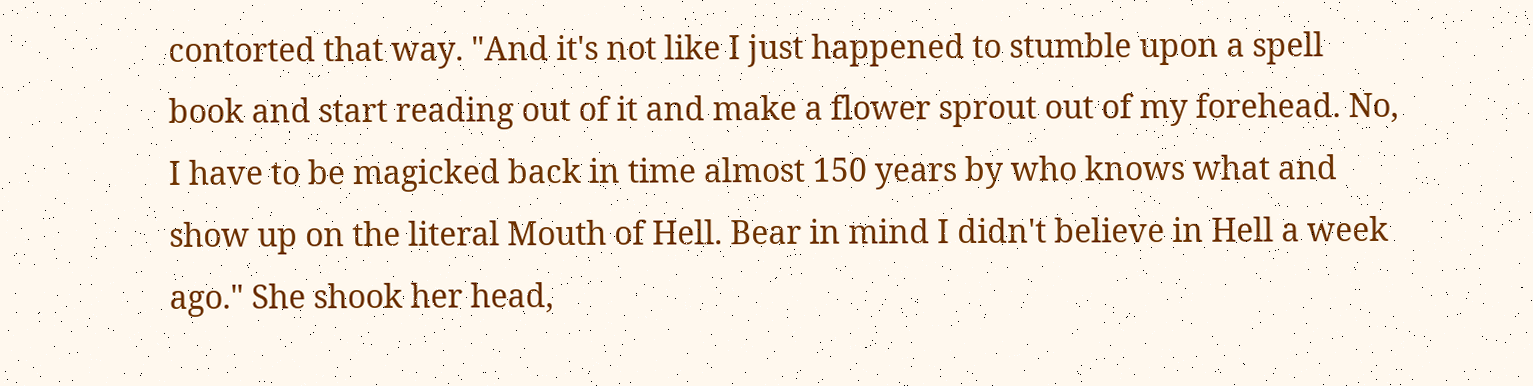contorted that way. "And it's not like I just happened to stumble upon a spell book and start reading out of it and make a flower sprout out of my forehead. No, I have to be magicked back in time almost 150 years by who knows what and show up on the literal Mouth of Hell. Bear in mind I didn't believe in Hell a week ago." She shook her head,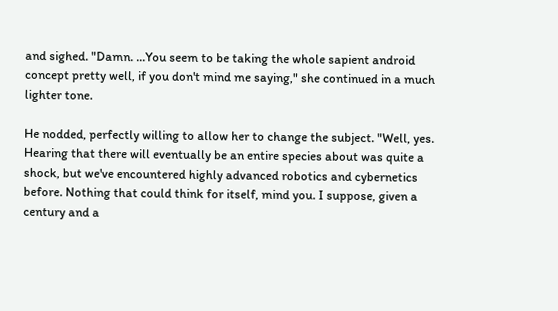and sighed. "Damn. ...You seem to be taking the whole sapient android concept pretty well, if you don't mind me saying," she continued in a much lighter tone.

He nodded, perfectly willing to allow her to change the subject. "Well, yes. Hearing that there will eventually be an entire species about was quite a shock, but we've encountered highly advanced robotics and cybernetics before. Nothing that could think for itself, mind you. I suppose, given a century and a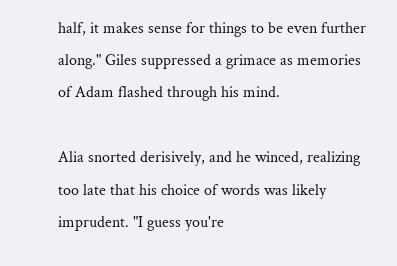half, it makes sense for things to be even further along." Giles suppressed a grimace as memories of Adam flashed through his mind.

Alia snorted derisively, and he winced, realizing too late that his choice of words was likely imprudent. "I guess you're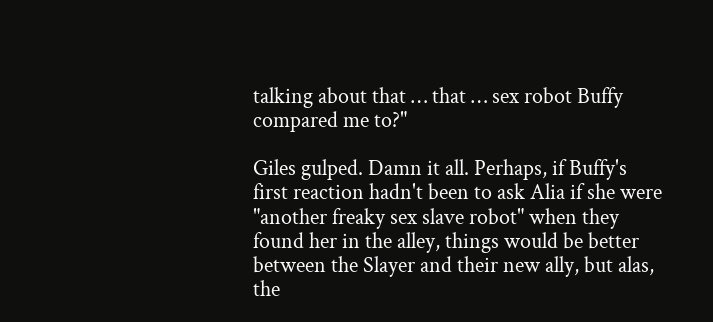talking about that … that … sex robot Buffy compared me to?"

Giles gulped. Damn it all. Perhaps, if Buffy's first reaction hadn't been to ask Alia if she were "another freaky sex slave robot" when they found her in the alley, things would be better between the Slayer and their new ally, but alas, the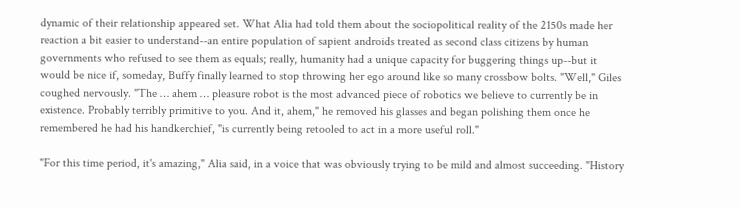dynamic of their relationship appeared set. What Alia had told them about the sociopolitical reality of the 2150s made her reaction a bit easier to understand--an entire population of sapient androids treated as second class citizens by human governments who refused to see them as equals; really, humanity had a unique capacity for buggering things up--but it would be nice if, someday, Buffy finally learned to stop throwing her ego around like so many crossbow bolts. "Well," Giles coughed nervously. "The … ahem … pleasure robot is the most advanced piece of robotics we believe to currently be in existence. Probably terribly primitive to you. And it, ahem," he removed his glasses and began polishing them once he remembered he had his handkerchief, "is currently being retooled to act in a more useful roll."

"For this time period, it's amazing," Alia said, in a voice that was obviously trying to be mild and almost succeeding. "History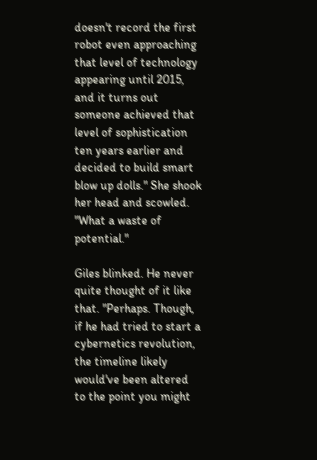doesn't record the first robot even approaching that level of technology appearing until 2015, and it turns out someone achieved that level of sophistication ten years earlier and decided to build smart blow up dolls." She shook her head and scowled. "What a waste of potential."

Giles blinked. He never quite thought of it like that. "Perhaps. Though, if he had tried to start a cybernetics revolution, the timeline likely would've been altered to the point you might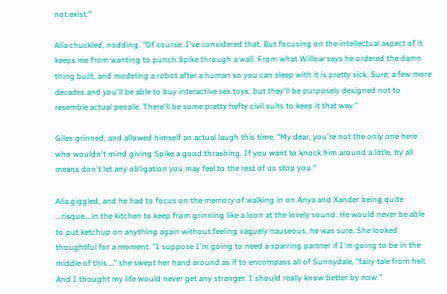not exist."

Alia chuckled, nodding. "Of course. I've considered that. But focusing on the intellectual aspect of it keeps me from wanting to punch Spike through a wall. From what Willow says he ordered the damn thing built, and modeling a robot after a human so you can sleep with it is pretty sick. Sure, a few more decades and you'll be able to buy interactive sex toys, but they'll be purposely designed not to resemble actual people. There'll be some pretty hefty civil suits to keep it that way."

Giles grinned, and allowed himself an actual laugh this time. "My dear, you're not the only one here who wouldn't mind giving Spike a good thrashing. If you want to knock him around a little, by all means don't let any obligation you may feel to the rest of us stop you."

Alia giggled, and he had to focus on the memory of walking in on Anya and Xander being quite ...risque… in the kitchen to keep from grinning like a loon at the lovely sound. He would never be able to put ketchup on anything again without feeling vaguely nauseous, he was sure. She looked thoughtful for a moment. "I suppose I'm going to need a sparring partner if I'm going to be in the middle of this …" she swept her hand around as if to encompass all of Sunnydale, "fairy tale from hell. And I thought my life would never get any stranger. I should really know better by now."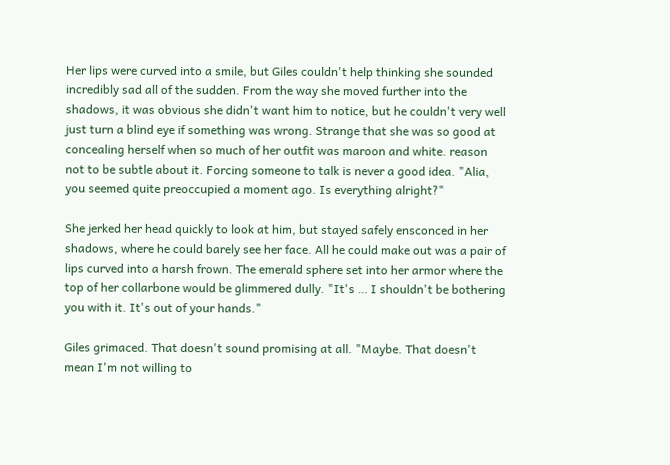Her lips were curved into a smile, but Giles couldn't help thinking she sounded incredibly sad all of the sudden. From the way she moved further into the shadows, it was obvious she didn't want him to notice, but he couldn't very well just turn a blind eye if something was wrong. Strange that she was so good at concealing herself when so much of her outfit was maroon and white. reason not to be subtle about it. Forcing someone to talk is never a good idea. "Alia, you seemed quite preoccupied a moment ago. Is everything alright?"

She jerked her head quickly to look at him, but stayed safely ensconced in her shadows, where he could barely see her face. All he could make out was a pair of lips curved into a harsh frown. The emerald sphere set into her armor where the top of her collarbone would be glimmered dully. "It's … I shouldn't be bothering you with it. It's out of your hands."

Giles grimaced. That doesn't sound promising at all. "Maybe. That doesn't mean I'm not willing to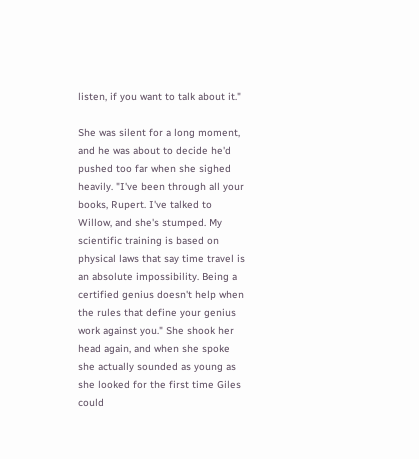listen, if you want to talk about it."

She was silent for a long moment, and he was about to decide he'd pushed too far when she sighed heavily. "I've been through all your books, Rupert. I've talked to Willow, and she's stumped. My scientific training is based on physical laws that say time travel is an absolute impossibility. Being a certified genius doesn't help when the rules that define your genius work against you." She shook her head again, and when she spoke she actually sounded as young as she looked for the first time Giles could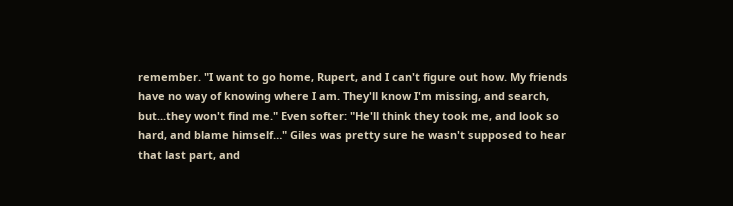remember. "I want to go home, Rupert, and I can't figure out how. My friends have no way of knowing where I am. They'll know I'm missing, and search, but...they won't find me." Even softer: "He'll think they took me, and look so hard, and blame himself…" Giles was pretty sure he wasn't supposed to hear that last part, and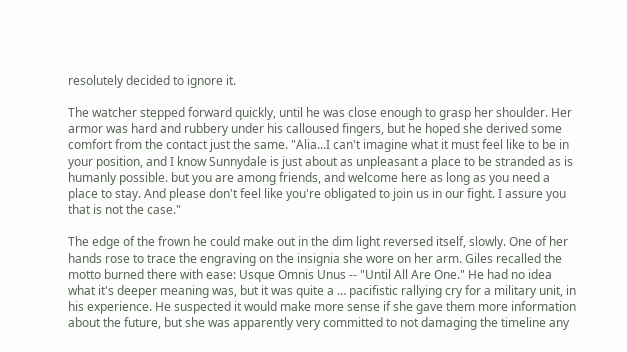resolutely decided to ignore it.

The watcher stepped forward quickly, until he was close enough to grasp her shoulder. Her armor was hard and rubbery under his calloused fingers, but he hoped she derived some comfort from the contact just the same. "Alia...I can't imagine what it must feel like to be in your position, and I know Sunnydale is just about as unpleasant a place to be stranded as is humanly possible. but you are among friends, and welcome here as long as you need a place to stay. And please don't feel like you're obligated to join us in our fight. I assure you that is not the case."

The edge of the frown he could make out in the dim light reversed itself, slowly. One of her hands rose to trace the engraving on the insignia she wore on her arm. Giles recalled the motto burned there with ease: Usque Omnis Unus -- "Until All Are One." He had no idea what it's deeper meaning was, but it was quite a … pacifistic rallying cry for a military unit, in his experience. He suspected it would make more sense if she gave them more information about the future, but she was apparently very committed to not damaging the timeline any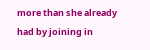more than she already had by joining in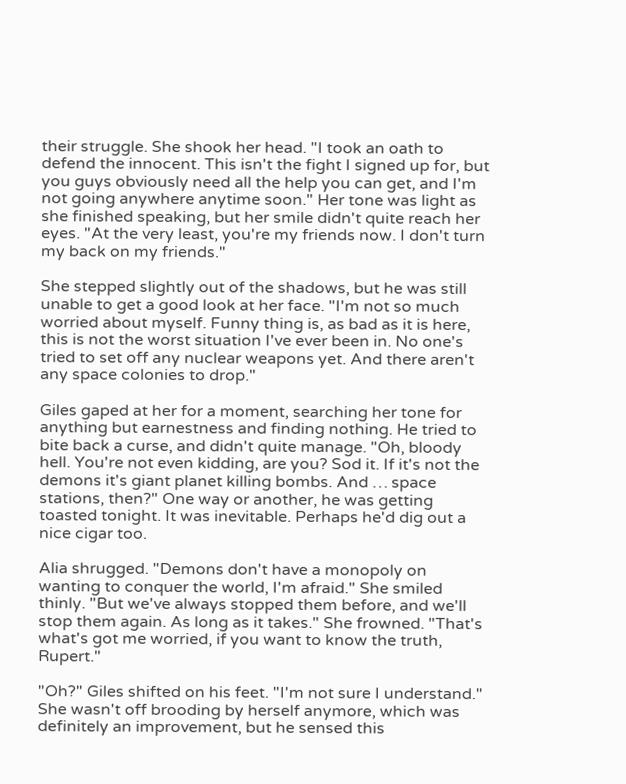their struggle. She shook her head. "I took an oath to defend the innocent. This isn't the fight I signed up for, but you guys obviously need all the help you can get, and I'm not going anywhere anytime soon." Her tone was light as she finished speaking, but her smile didn't quite reach her eyes. "At the very least, you're my friends now. I don't turn my back on my friends."

She stepped slightly out of the shadows, but he was still unable to get a good look at her face. "I'm not so much worried about myself. Funny thing is, as bad as it is here, this is not the worst situation I've ever been in. No one's tried to set off any nuclear weapons yet. And there aren't any space colonies to drop."

Giles gaped at her for a moment, searching her tone for anything but earnestness and finding nothing. He tried to bite back a curse, and didn't quite manage. "Oh, bloody hell. You're not even kidding, are you? Sod it. If it's not the demons it's giant planet killing bombs. And … space stations, then?" One way or another, he was getting toasted tonight. It was inevitable. Perhaps he'd dig out a nice cigar too.

Alia shrugged. "Demons don't have a monopoly on wanting to conquer the world, I'm afraid." She smiled thinly. "But we've always stopped them before, and we'll stop them again. As long as it takes." She frowned. "That's what's got me worried, if you want to know the truth, Rupert."

"Oh?" Giles shifted on his feet. "I'm not sure I understand." She wasn't off brooding by herself anymore, which was definitely an improvement, but he sensed this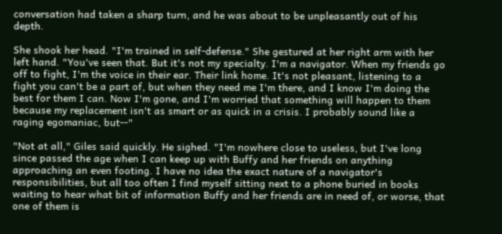conversation had taken a sharp turn, and he was about to be unpleasantly out of his depth.

She shook her head. "I'm trained in self-defense." She gestured at her right arm with her left hand. "You've seen that. But it's not my specialty. I'm a navigator. When my friends go off to fight, I'm the voice in their ear. Their link home. It's not pleasant, listening to a fight you can't be a part of, but when they need me I'm there, and I know I'm doing the best for them I can. Now I'm gone, and I'm worried that something will happen to them because my replacement isn't as smart or as quick in a crisis. I probably sound like a raging egomaniac, but--"

"Not at all," Giles said quickly. He sighed. "I'm nowhere close to useless, but I've long since passed the age when I can keep up with Buffy and her friends on anything approaching an even footing. I have no idea the exact nature of a navigator's responsibilities, but all too often I find myself sitting next to a phone buried in books waiting to hear what bit of information Buffy and her friends are in need of, or worse, that one of them is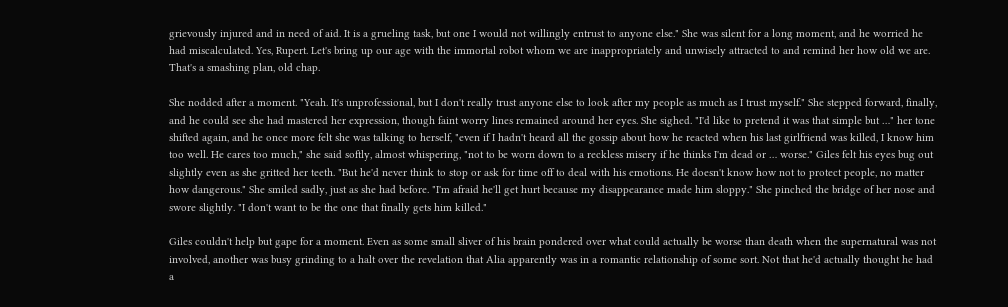grievously injured and in need of aid. It is a grueling task, but one I would not willingly entrust to anyone else." She was silent for a long moment, and he worried he had miscalculated. Yes, Rupert. Let's bring up our age with the immortal robot whom we are inappropriately and unwisely attracted to and remind her how old we are. That's a smashing plan, old chap.

She nodded after a moment. "Yeah. It's unprofessional, but I don't really trust anyone else to look after my people as much as I trust myself." She stepped forward, finally, and he could see she had mastered her expression, though faint worry lines remained around her eyes. She sighed. "I'd like to pretend it was that simple but …" her tone shifted again, and he once more felt she was talking to herself, "even if I hadn't heard all the gossip about how he reacted when his last girlfriend was killed, I know him too well. He cares too much," she said softly, almost whispering, "not to be worn down to a reckless misery if he thinks I'm dead or … worse." Giles felt his eyes bug out slightly even as she gritted her teeth. "But he'd never think to stop or ask for time off to deal with his emotions. He doesn't know how not to protect people, no matter how dangerous." She smiled sadly, just as she had before. "I'm afraid he'll get hurt because my disappearance made him sloppy." She pinched the bridge of her nose and swore slightly. "I don't want to be the one that finally gets him killed."

Giles couldn't help but gape for a moment. Even as some small sliver of his brain pondered over what could actually be worse than death when the supernatural was not involved, another was busy grinding to a halt over the revelation that Alia apparently was in a romantic relationship of some sort. Not that he'd actually thought he had a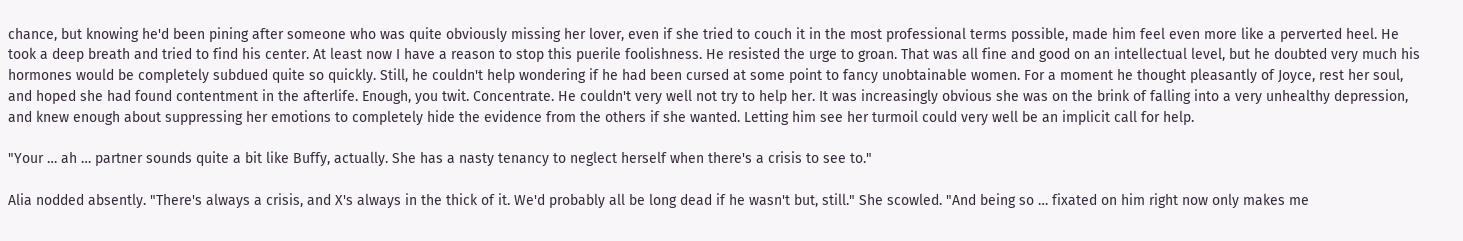chance, but knowing he'd been pining after someone who was quite obviously missing her lover, even if she tried to couch it in the most professional terms possible, made him feel even more like a perverted heel. He took a deep breath and tried to find his center. At least now I have a reason to stop this puerile foolishness. He resisted the urge to groan. That was all fine and good on an intellectual level, but he doubted very much his hormones would be completely subdued quite so quickly. Still, he couldn't help wondering if he had been cursed at some point to fancy unobtainable women. For a moment he thought pleasantly of Joyce, rest her soul, and hoped she had found contentment in the afterlife. Enough, you twit. Concentrate. He couldn't very well not try to help her. It was increasingly obvious she was on the brink of falling into a very unhealthy depression, and knew enough about suppressing her emotions to completely hide the evidence from the others if she wanted. Letting him see her turmoil could very well be an implicit call for help.

"Your … ah … partner sounds quite a bit like Buffy, actually. She has a nasty tenancy to neglect herself when there's a crisis to see to."

Alia nodded absently. "There's always a crisis, and X's always in the thick of it. We'd probably all be long dead if he wasn't but, still." She scowled. "And being so … fixated on him right now only makes me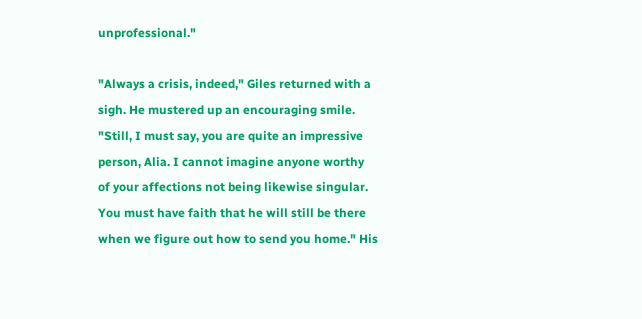unprofessional."

"Always a crisis, indeed," Giles returned with a sigh. He mustered up an encouraging smile. "Still, I must say, you are quite an impressive person, Alia. I cannot imagine anyone worthy of your affections not being likewise singular. You must have faith that he will still be there when we figure out how to send you home." His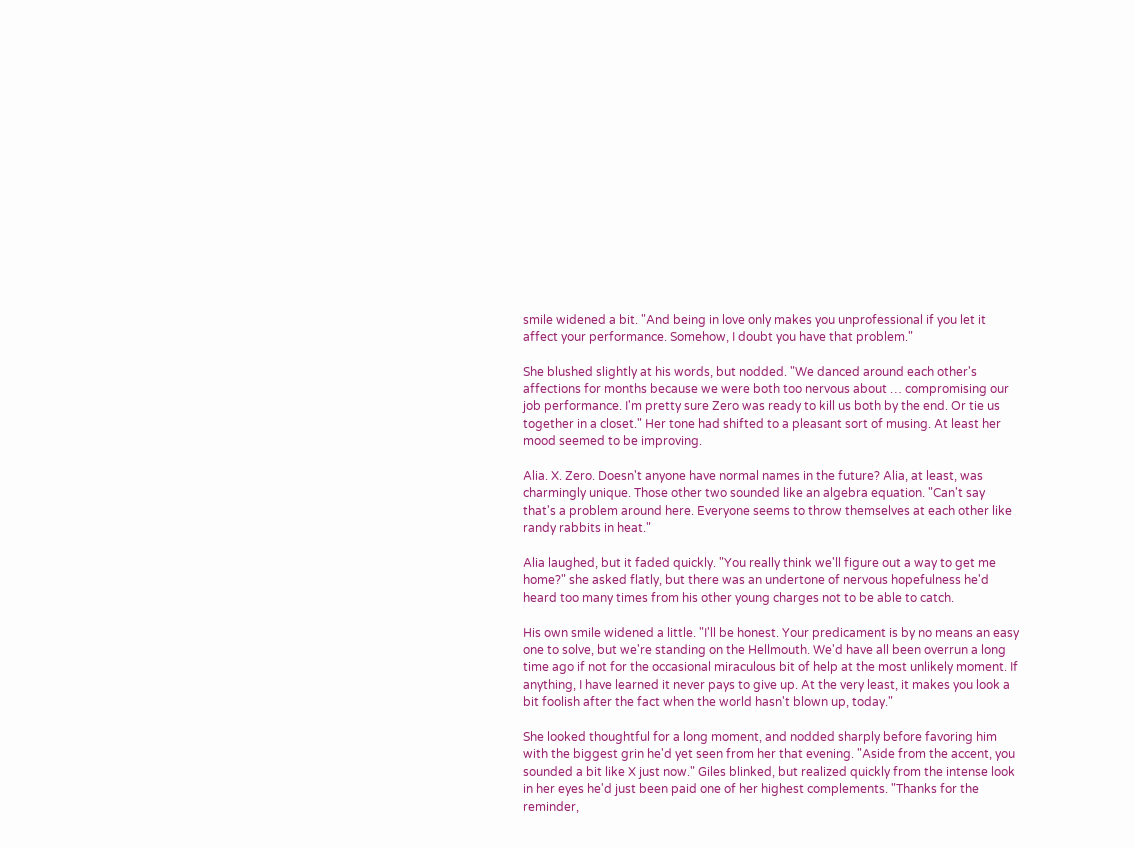smile widened a bit. "And being in love only makes you unprofessional if you let it affect your performance. Somehow, I doubt you have that problem."

She blushed slightly at his words, but nodded. "We danced around each other's affections for months because we were both too nervous about … compromising our job performance. I'm pretty sure Zero was ready to kill us both by the end. Or tie us together in a closet." Her tone had shifted to a pleasant sort of musing. At least her mood seemed to be improving.

Alia. X. Zero. Doesn't anyone have normal names in the future? Alia, at least, was charmingly unique. Those other two sounded like an algebra equation. "Can't say that's a problem around here. Everyone seems to throw themselves at each other like randy rabbits in heat."

Alia laughed, but it faded quickly. "You really think we'll figure out a way to get me home?" she asked flatly, but there was an undertone of nervous hopefulness he'd heard too many times from his other young charges not to be able to catch.

His own smile widened a little. "I'll be honest. Your predicament is by no means an easy one to solve, but we're standing on the Hellmouth. We'd have all been overrun a long time ago if not for the occasional miraculous bit of help at the most unlikely moment. If anything, I have learned it never pays to give up. At the very least, it makes you look a bit foolish after the fact when the world hasn't blown up, today."

She looked thoughtful for a long moment, and nodded sharply before favoring him with the biggest grin he'd yet seen from her that evening. "Aside from the accent, you sounded a bit like X just now." Giles blinked, but realized quickly from the intense look in her eyes he'd just been paid one of her highest complements. "Thanks for the reminder,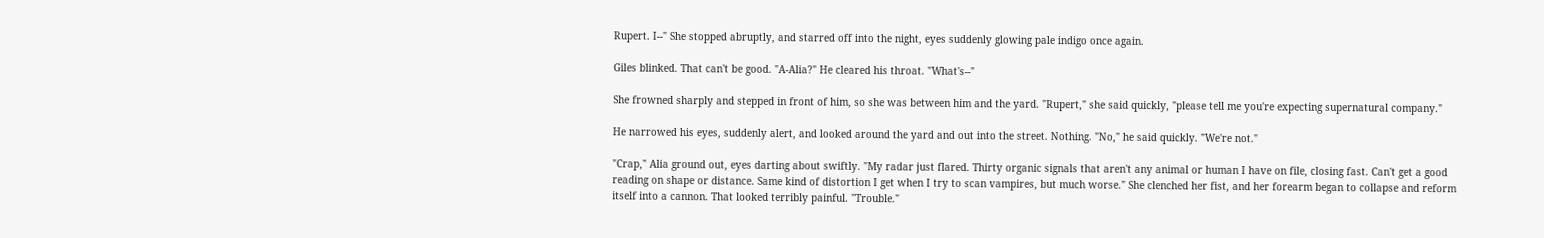Rupert. I--" She stopped abruptly, and starred off into the night, eyes suddenly glowing pale indigo once again.

Giles blinked. That can't be good. "A-Alia?" He cleared his throat. "What's--"

She frowned sharply and stepped in front of him, so she was between him and the yard. "Rupert," she said quickly, "please tell me you're expecting supernatural company."

He narrowed his eyes, suddenly alert, and looked around the yard and out into the street. Nothing. "No," he said quickly. "We're not."

"Crap," Alia ground out, eyes darting about swiftly. "My radar just flared. Thirty organic signals that aren't any animal or human I have on file, closing fast. Can't get a good reading on shape or distance. Same kind of distortion I get when I try to scan vampires, but much worse." She clenched her fist, and her forearm began to collapse and reform itself into a cannon. That looked terribly painful. "Trouble."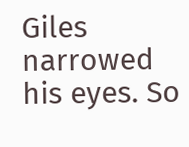Giles narrowed his eyes. So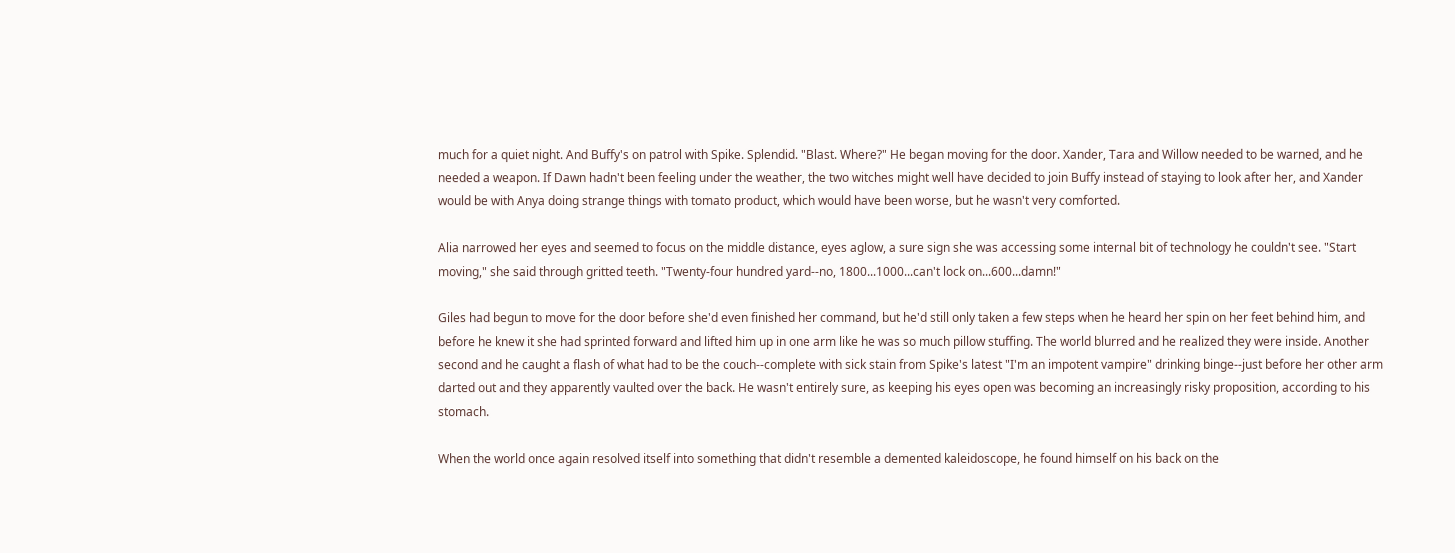much for a quiet night. And Buffy's on patrol with Spike. Splendid. "Blast. Where?" He began moving for the door. Xander, Tara and Willow needed to be warned, and he needed a weapon. If Dawn hadn't been feeling under the weather, the two witches might well have decided to join Buffy instead of staying to look after her, and Xander would be with Anya doing strange things with tomato product, which would have been worse, but he wasn't very comforted.

Alia narrowed her eyes and seemed to focus on the middle distance, eyes aglow, a sure sign she was accessing some internal bit of technology he couldn't see. "Start moving," she said through gritted teeth. "Twenty-four hundred yard--no, 1800...1000...can't lock on...600...damn!"

Giles had begun to move for the door before she'd even finished her command, but he'd still only taken a few steps when he heard her spin on her feet behind him, and before he knew it she had sprinted forward and lifted him up in one arm like he was so much pillow stuffing. The world blurred and he realized they were inside. Another second and he caught a flash of what had to be the couch--complete with sick stain from Spike's latest "I'm an impotent vampire" drinking binge--just before her other arm darted out and they apparently vaulted over the back. He wasn't entirely sure, as keeping his eyes open was becoming an increasingly risky proposition, according to his stomach.

When the world once again resolved itself into something that didn't resemble a demented kaleidoscope, he found himself on his back on the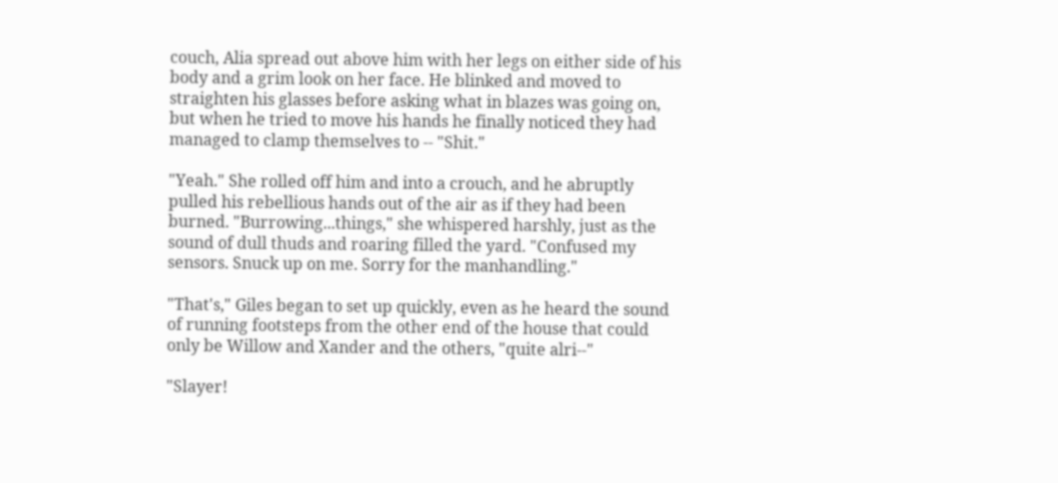couch, Alia spread out above him with her legs on either side of his body and a grim look on her face. He blinked and moved to straighten his glasses before asking what in blazes was going on, but when he tried to move his hands he finally noticed they had managed to clamp themselves to -- "Shit."

"Yeah." She rolled off him and into a crouch, and he abruptly pulled his rebellious hands out of the air as if they had been burned. "Burrowing...things," she whispered harshly, just as the sound of dull thuds and roaring filled the yard. "Confused my sensors. Snuck up on me. Sorry for the manhandling."

"That's," Giles began to set up quickly, even as he heard the sound of running footsteps from the other end of the house that could only be Willow and Xander and the others, "quite alri--"

"Slayer!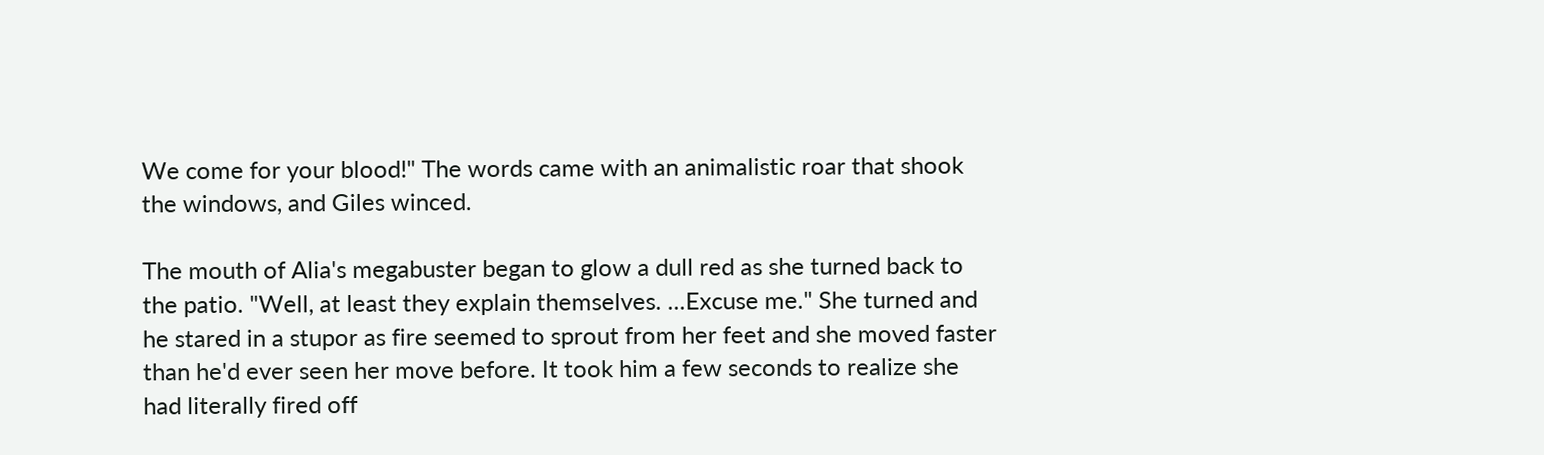We come for your blood!" The words came with an animalistic roar that shook the windows, and Giles winced.

The mouth of Alia's megabuster began to glow a dull red as she turned back to the patio. "Well, at least they explain themselves. ...Excuse me." She turned and he stared in a stupor as fire seemed to sprout from her feet and she moved faster than he'd ever seen her move before. It took him a few seconds to realize she had literally fired off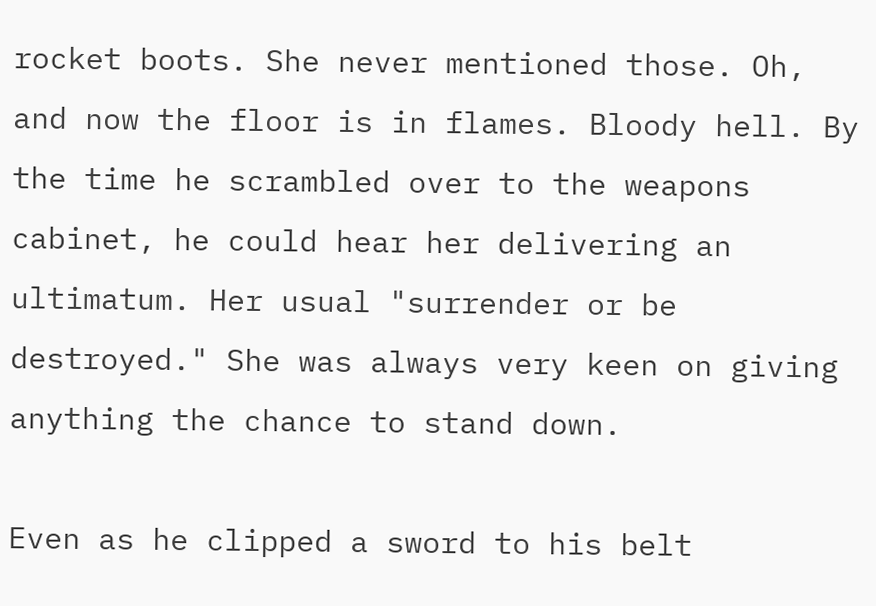rocket boots. She never mentioned those. Oh, and now the floor is in flames. Bloody hell. By the time he scrambled over to the weapons cabinet, he could hear her delivering an ultimatum. Her usual "surrender or be destroyed." She was always very keen on giving anything the chance to stand down.

Even as he clipped a sword to his belt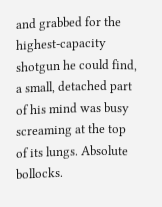and grabbed for the highest-capacity shotgun he could find, a small, detached part of his mind was busy screaming at the top of its lungs. Absolute bollocks.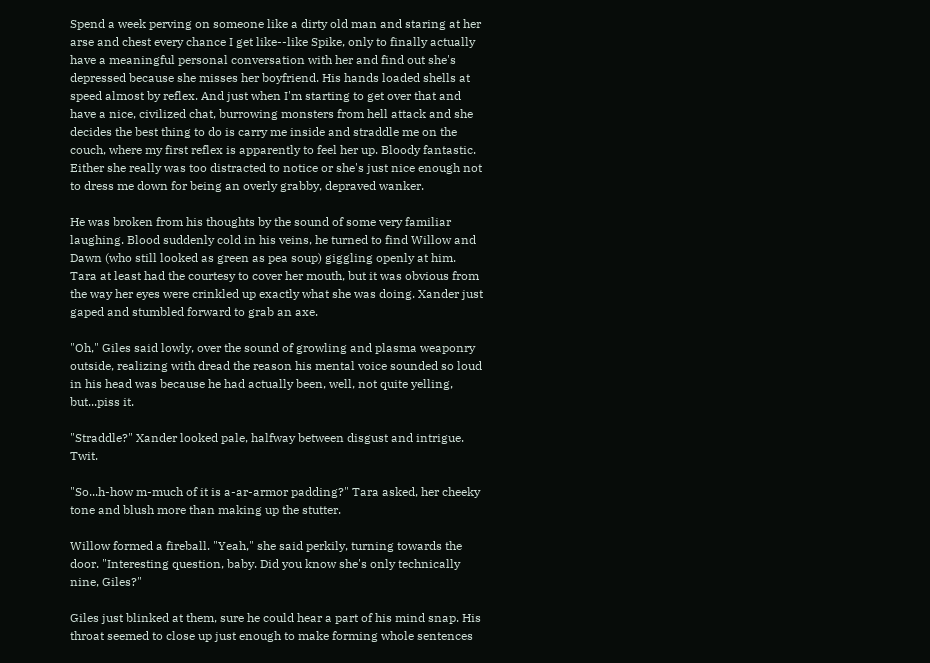Spend a week perving on someone like a dirty old man and staring at her arse and chest every chance I get like--like Spike, only to finally actually have a meaningful personal conversation with her and find out she's depressed because she misses her boyfriend. His hands loaded shells at speed almost by reflex. And just when I'm starting to get over that and have a nice, civilized chat, burrowing monsters from hell attack and she decides the best thing to do is carry me inside and straddle me on the couch, where my first reflex is apparently to feel her up. Bloody fantastic. Either she really was too distracted to notice or she's just nice enough not to dress me down for being an overly grabby, depraved wanker.

He was broken from his thoughts by the sound of some very familiar laughing. Blood suddenly cold in his veins, he turned to find Willow and Dawn (who still looked as green as pea soup) giggling openly at him. Tara at least had the courtesy to cover her mouth, but it was obvious from the way her eyes were crinkled up exactly what she was doing. Xander just gaped and stumbled forward to grab an axe.

"Oh," Giles said lowly, over the sound of growling and plasma weaponry outside, realizing with dread the reason his mental voice sounded so loud in his head was because he had actually been, well, not quite yelling, but...piss it.

"Straddle?" Xander looked pale, halfway between disgust and intrigue. Twit.

"So...h-how m-much of it is a-ar-armor padding?" Tara asked, her cheeky tone and blush more than making up the stutter.

Willow formed a fireball. "Yeah," she said perkily, turning towards the door. "Interesting question, baby. Did you know she's only technically nine, Giles?"

Giles just blinked at them, sure he could hear a part of his mind snap. His throat seemed to close up just enough to make forming whole sentences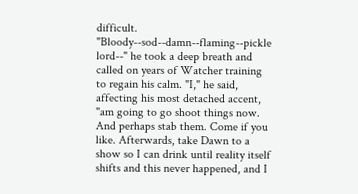difficult. "Bloody--sod--damn--flaming--pickle lord--" he took a deep breath and called on years of Watcher training to regain his calm. "I," he said, affecting his most detached accent, "am going to go shoot things now. And perhaps stab them. Come if you like. Afterwards, take Dawn to a show so I can drink until reality itself shifts and this never happened, and I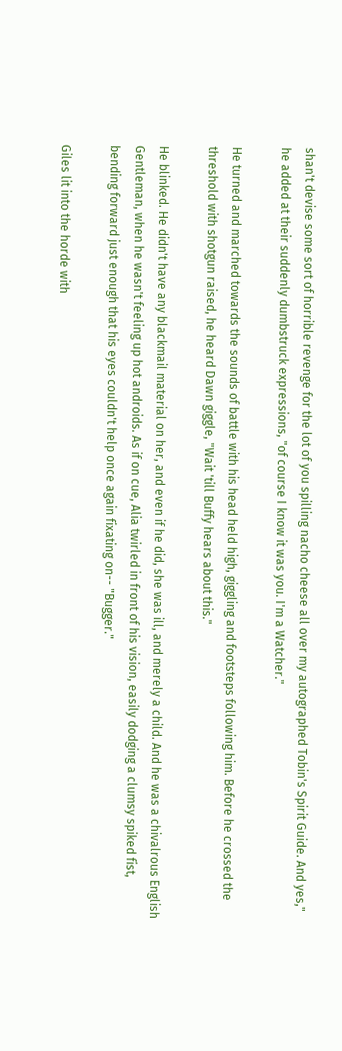shan't devise some sort of horrible revenge for the lot of you spilling nacho cheese all over my autographed Tobin's Spirit Guide. And yes," he added at their suddenly dumbstruck expressions, "of course I know it was you. I'm a Watcher."

He turned and marched towards the sounds of battle with his head held high, giggling and footsteps following him. Before he crossed the threshold with shotgun raised, he heard Dawn giggle, "Wait 'till Buffy hears about this."

He blinked. He didn't have any blackmail material on her, and even if he did, she was ill, and merely a child. And he was a chivalrous English Gentleman, when he wasn't feeling up hot androids. As if on cue, Alia twirled in front of his vision, easily dodging a clumsy spiked fist, bending forward just enough that his eyes couldn't help once again fixating on-- "Bugger."

Giles lit into the horde with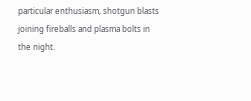particular enthusiasm, shotgun blasts joining fireballs and plasma bolts in the night.